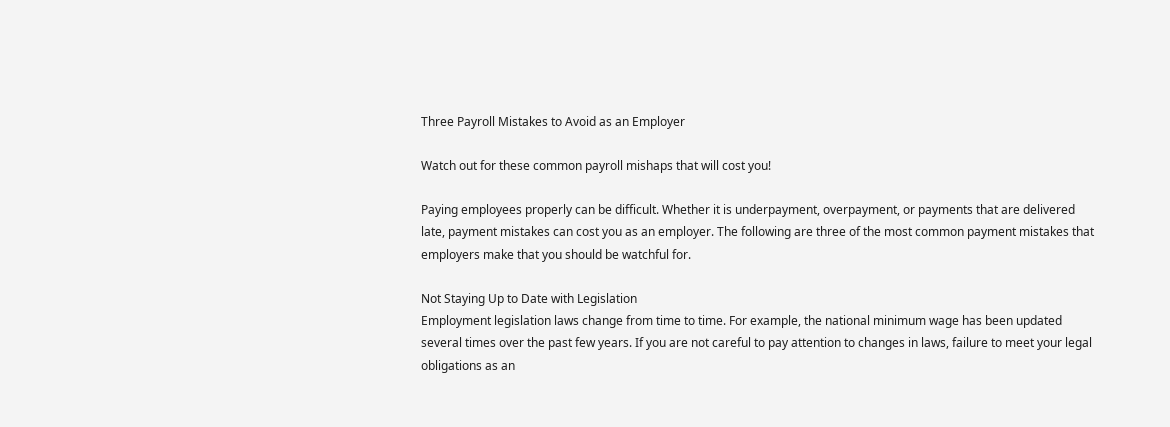Three Payroll Mistakes to Avoid as an Employer

Watch out for these common payroll mishaps that will cost you!

Paying employees properly can be difficult. Whether it is underpayment, overpayment, or payments that are delivered late, payment mistakes can cost you as an employer. The following are three of the most common payment mistakes that employers make that you should be watchful for.

Not Staying Up to Date with Legislation
Employment legislation laws change from time to time. For example, the national minimum wage has been updated several times over the past few years. If you are not careful to pay attention to changes in laws, failure to meet your legal obligations as an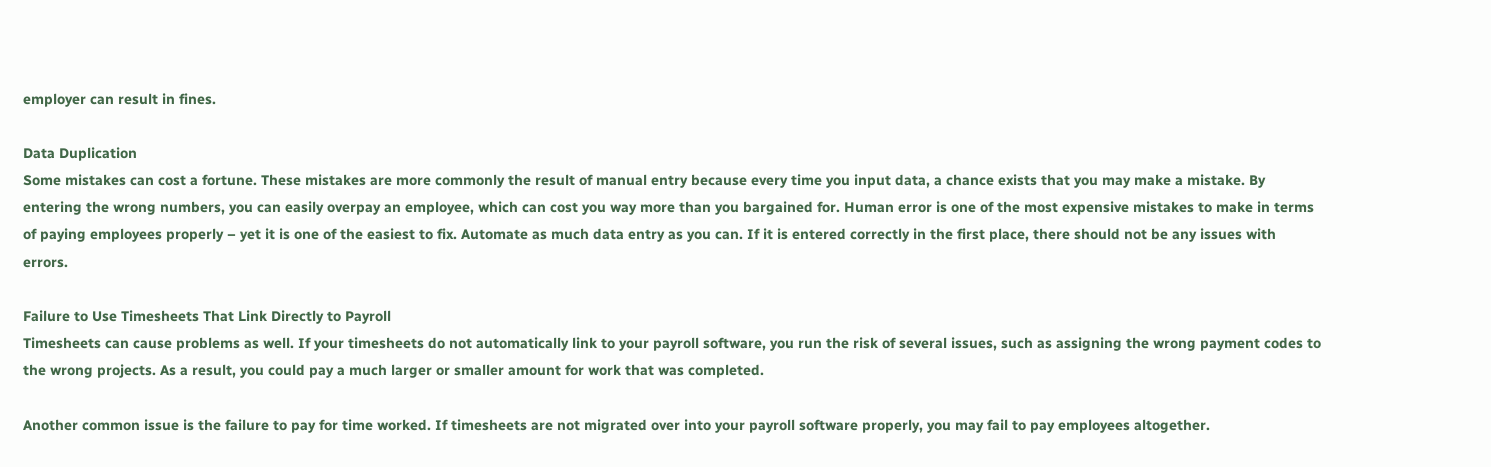employer can result in fines.

Data Duplication
Some mistakes can cost a fortune. These mistakes are more commonly the result of manual entry because every time you input data, a chance exists that you may make a mistake. By entering the wrong numbers, you can easily overpay an employee, which can cost you way more than you bargained for. Human error is one of the most expensive mistakes to make in terms of paying employees properly – yet it is one of the easiest to fix. Automate as much data entry as you can. If it is entered correctly in the first place, there should not be any issues with errors.

Failure to Use Timesheets That Link Directly to Payroll
Timesheets can cause problems as well. If your timesheets do not automatically link to your payroll software, you run the risk of several issues, such as assigning the wrong payment codes to the wrong projects. As a result, you could pay a much larger or smaller amount for work that was completed.

Another common issue is the failure to pay for time worked. If timesheets are not migrated over into your payroll software properly, you may fail to pay employees altogether.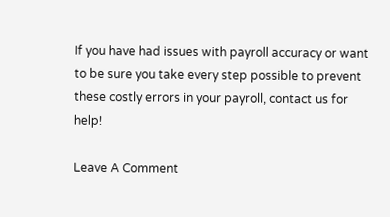If you have had issues with payroll accuracy or want to be sure you take every step possible to prevent these costly errors in your payroll, contact us for help!

Leave A Comment